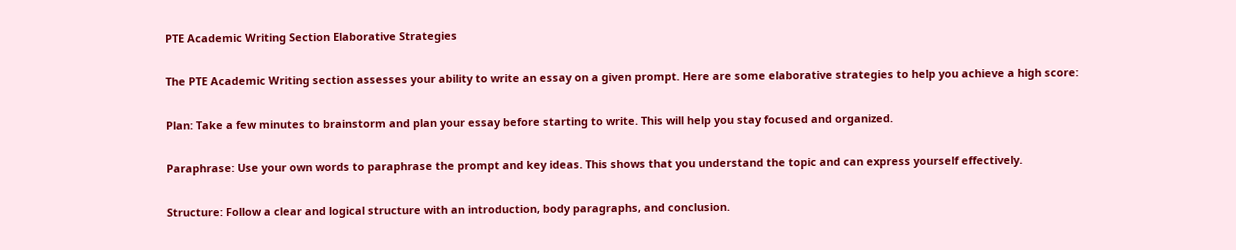PTE Academic Writing Section Elaborative Strategies

The PTE Academic Writing section assesses your ability to write an essay on a given prompt. Here are some elaborative strategies to help you achieve a high score:

Plan: Take a few minutes to brainstorm and plan your essay before starting to write. This will help you stay focused and organized.

Paraphrase: Use your own words to paraphrase the prompt and key ideas. This shows that you understand the topic and can express yourself effectively.

Structure: Follow a clear and logical structure with an introduction, body paragraphs, and conclusion.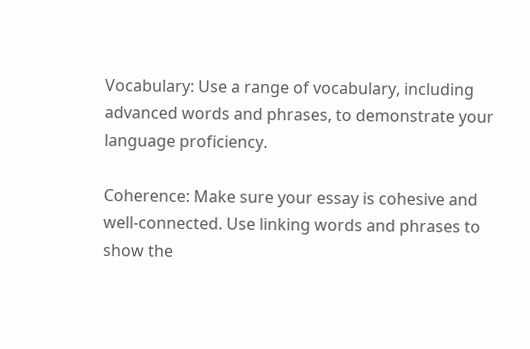Vocabulary: Use a range of vocabulary, including advanced words and phrases, to demonstrate your language proficiency.

Coherence: Make sure your essay is cohesive and well-connected. Use linking words and phrases to show the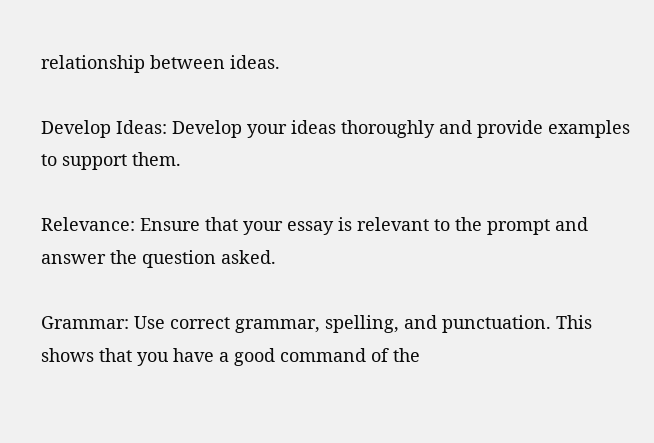relationship between ideas.

Develop Ideas: Develop your ideas thoroughly and provide examples to support them.

Relevance: Ensure that your essay is relevant to the prompt and answer the question asked.

Grammar: Use correct grammar, spelling, and punctuation. This shows that you have a good command of the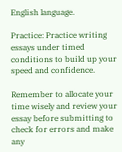English language.

Practice: Practice writing essays under timed conditions to build up your speed and confidence.

Remember to allocate your time wisely and review your essay before submitting to check for errors and make any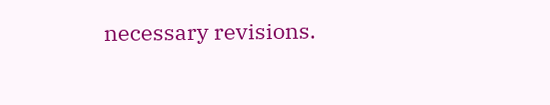necessary revisions.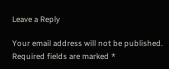Leave a Reply

Your email address will not be published. Required fields are marked *